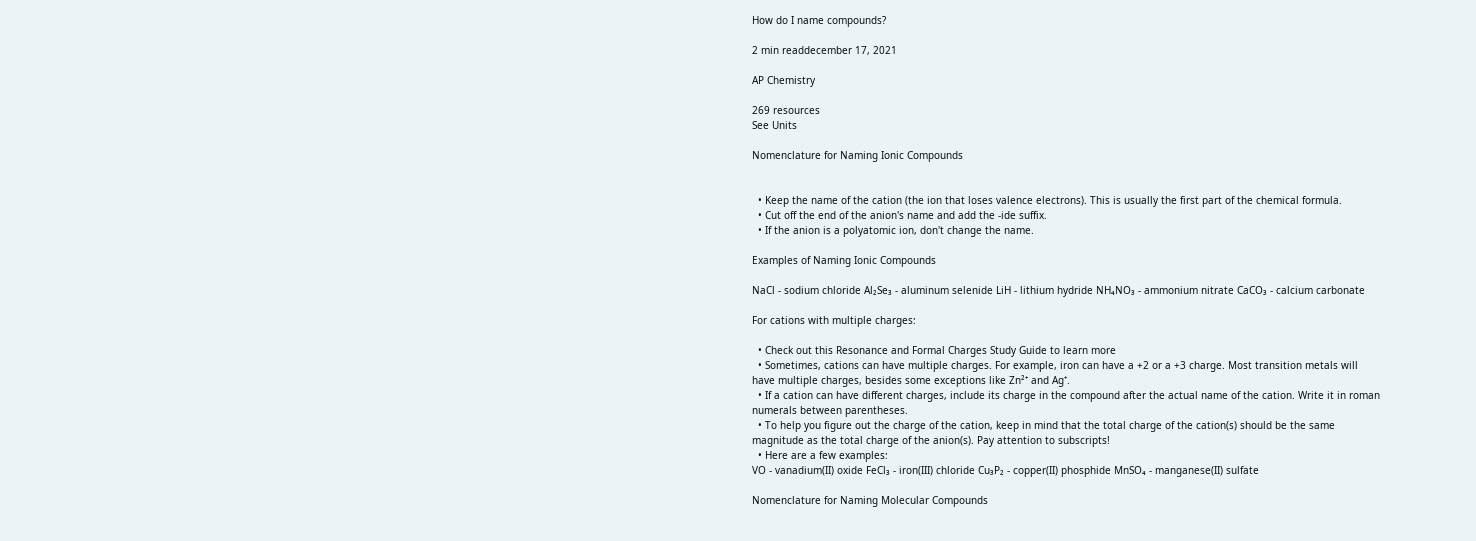How do I name compounds?

2 min readdecember 17, 2021

AP Chemistry

269 resources
See Units

Nomenclature for Naming Ionic Compounds


  • Keep the name of the cation (the ion that loses valence electrons). This is usually the first part of the chemical formula.
  • Cut off the end of the anion's name and add the -ide suffix.
  • If the anion is a polyatomic ion, don't change the name.

Examples of Naming Ionic Compounds

NaCl - sodium chloride Al₂Se₃ - aluminum selenide LiH - lithium hydride NH₄NO₃ - ammonium nitrate CaCO₃ - calcium carbonate

For cations with multiple charges:

  • Check out this Resonance and Formal Charges Study Guide to learn more
  • Sometimes, cations can have multiple charges. For example, iron can have a +2 or a +3 charge. Most transition metals will have multiple charges, besides some exceptions like Zn²⁺ and Ag⁺.
  • If a cation can have different charges, include its charge in the compound after the actual name of the cation. Write it in roman numerals between parentheses.
  • To help you figure out the charge of the cation, keep in mind that the total charge of the cation(s) should be the same magnitude as the total charge of the anion(s). Pay attention to subscripts!
  • Here are a few examples:
VO - vanadium(II) oxide FeCl₃ - iron(III) chloride Cu₃P₂ - copper(II) phosphide MnSO₄ - manganese(II) sulfate

Nomenclature for Naming Molecular Compounds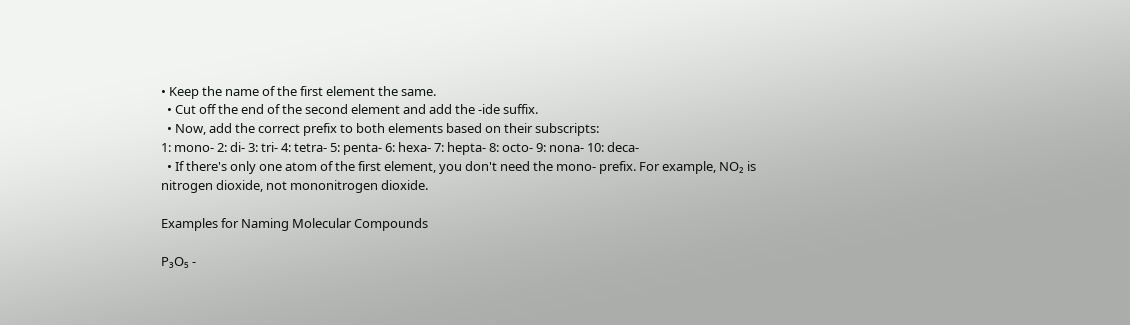• Keep the name of the first element the same.
  • Cut off the end of the second element and add the -ide suffix.
  • Now, add the correct prefix to both elements based on their subscripts:
1: mono- 2: di- 3: tri- 4: tetra- 5: penta- 6: hexa- 7: hepta- 8: octo- 9: nona- 10: deca-
  • If there's only one atom of the first element, you don't need the mono- prefix. For example, NO₂ is nitrogen dioxide, not mononitrogen dioxide.

Examples for Naming Molecular Compounds

P₃O₅ -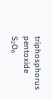triphosphorus pentoxide S₂O₆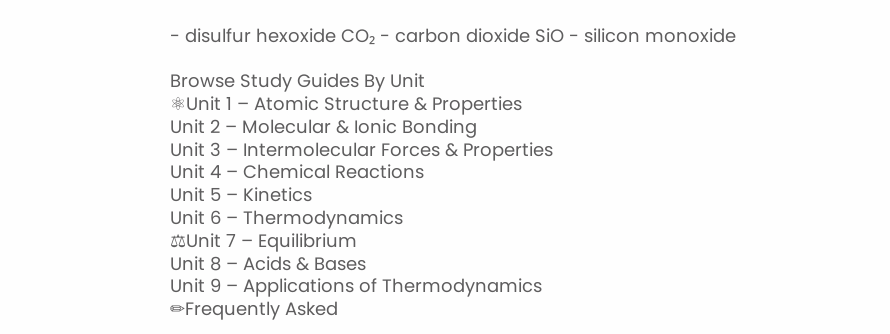- disulfur hexoxide CO₂ - carbon dioxide SiO - silicon monoxide

Browse Study Guides By Unit
⚛Unit 1 – Atomic Structure & Properties
Unit 2 – Molecular & Ionic Bonding
Unit 3 – Intermolecular Forces & Properties
Unit 4 – Chemical Reactions
Unit 5 – Kinetics
Unit 6 – Thermodynamics
⚖Unit 7 – Equilibrium
Unit 8 – Acids & Bases
Unit 9 – Applications of Thermodynamics
✏Frequently Asked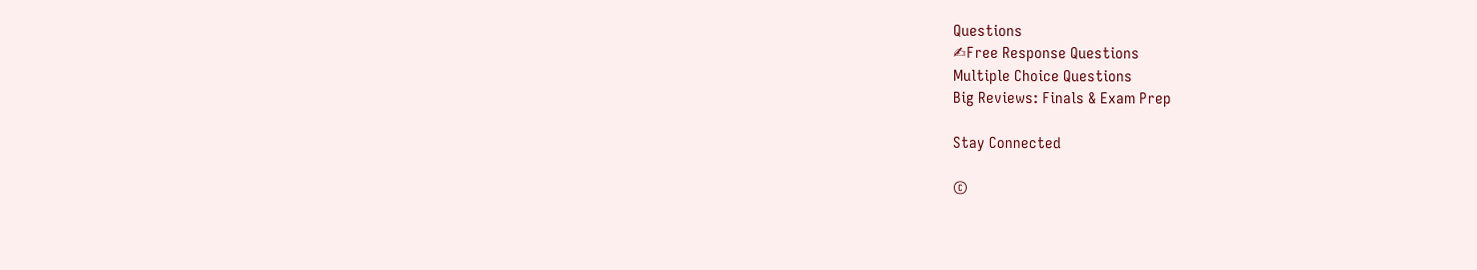Questions
✍Free Response Questions
Multiple Choice Questions
Big Reviews: Finals & Exam Prep

Stay Connected

©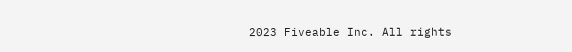2023 Fiveable Inc. All rights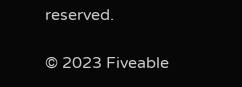reserved.

© 2023 Fiveable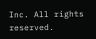Inc. All rights reserved.